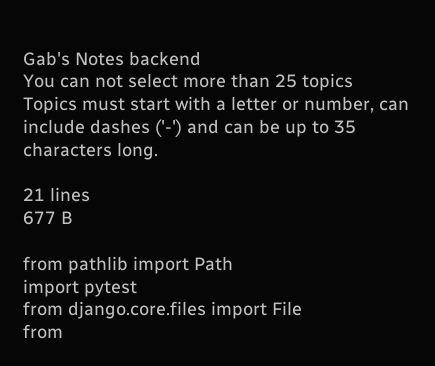Gab's Notes backend
You can not select more than 25 topics Topics must start with a letter or number, can include dashes ('-') and can be up to 35 characters long.

21 lines
677 B

from pathlib import Path
import pytest
from django.core.files import File
from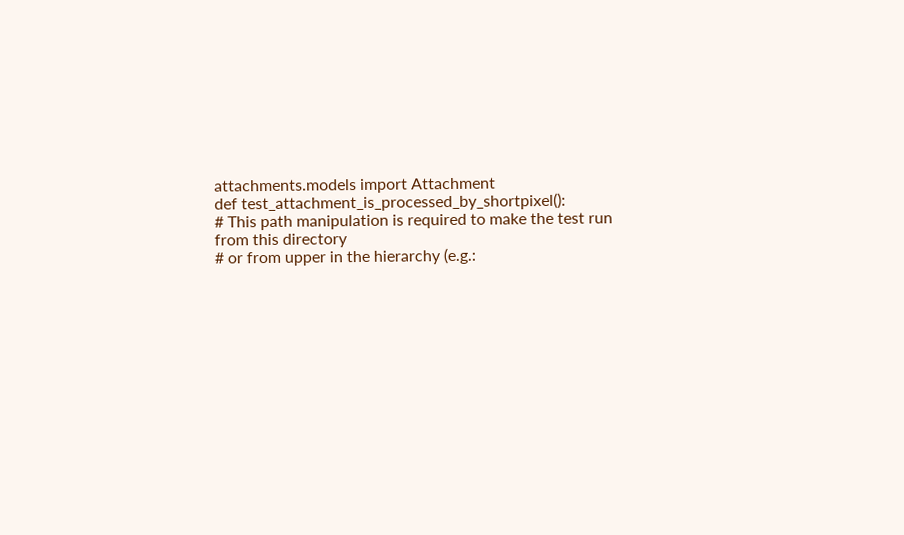attachments.models import Attachment
def test_attachment_is_processed_by_shortpixel():
# This path manipulation is required to make the test run from this directory
# or from upper in the hierarchy (e.g.: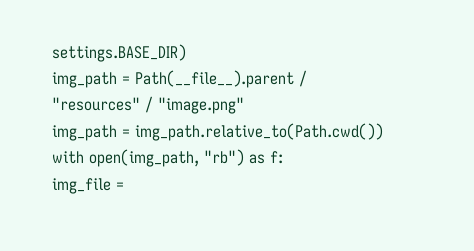settings.BASE_DIR)
img_path = Path(__file__).parent / "resources" / "image.png"
img_path = img_path.relative_to(Path.cwd())
with open(img_path, "rb") as f:
img_file =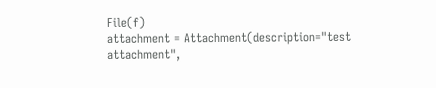File(f)
attachment = Attachment(description="test attachment",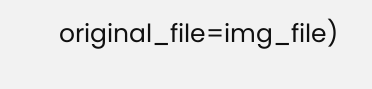original_file=img_file)